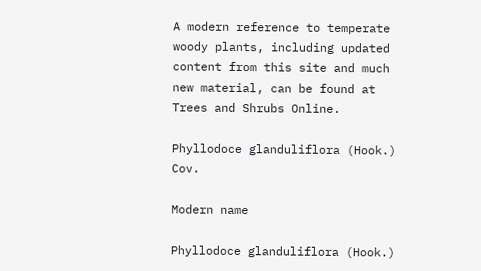A modern reference to temperate woody plants, including updated content from this site and much new material, can be found at Trees and Shrubs Online.

Phyllodoce glanduliflora (Hook.) Cov.

Modern name

Phyllodoce glanduliflora (Hook.)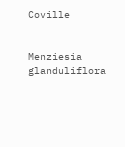Coville


Menziesia glanduliflora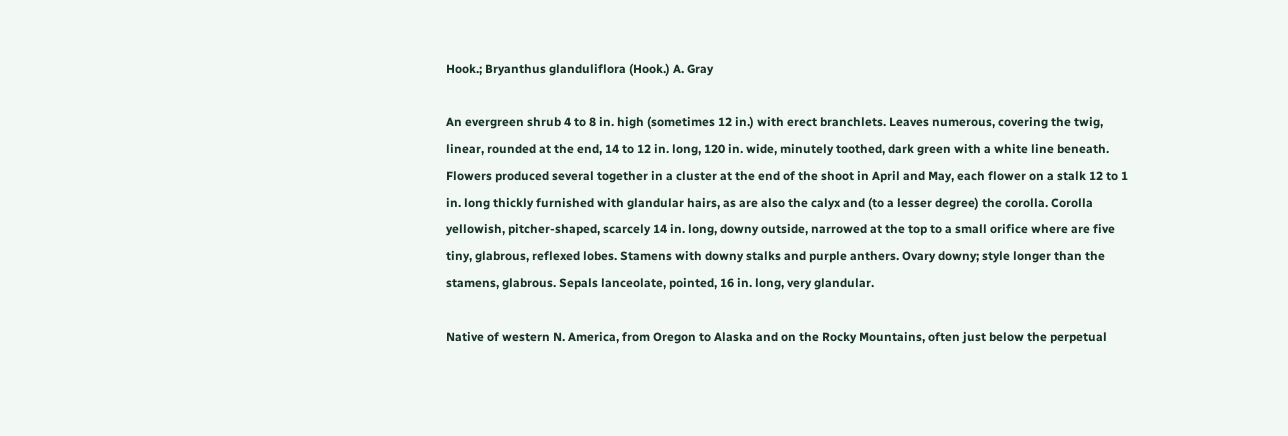Hook.; Bryanthus glanduliflora (Hook.) A. Gray

An evergreen shrub 4 to 8 in. high (sometimes 12 in.) with erect branchlets. Leaves numerous, covering the twig, linear, rounded at the end, 14 to 12 in. long, 120 in. wide, minutely toothed, dark green with a white line beneath. Flowers produced several together in a cluster at the end of the shoot in April and May, each flower on a stalk 12 to 1 in. long thickly furnished with glandular hairs, as are also the calyx and (to a lesser degree) the corolla. Corolla yellowish, pitcher-shaped, scarcely 14 in. long, downy outside, narrowed at the top to a small orifice where are five tiny, glabrous, reflexed lobes. Stamens with downy stalks and purple anthers. Ovary downy; style longer than the stamens, glabrous. Sepals lanceolate, pointed, 16 in. long, very glandular.

Native of western N. America, from Oregon to Alaska and on the Rocky Mountains, often just below the perpetual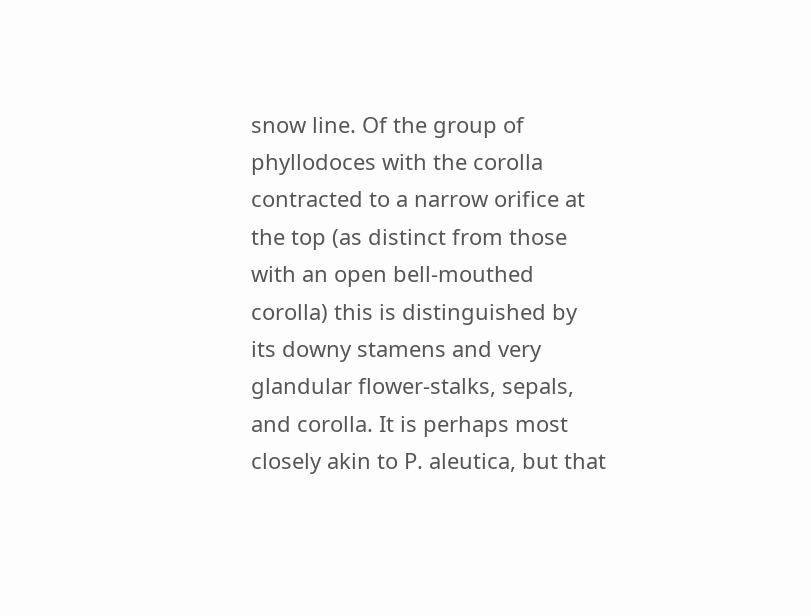snow line. Of the group of phyllodoces with the corolla contracted to a narrow orifice at the top (as distinct from those with an open bell-mouthed corolla) this is distinguished by its downy stamens and very glandular flower-stalks, sepals, and corolla. It is perhaps most closely akin to P. aleutica, but that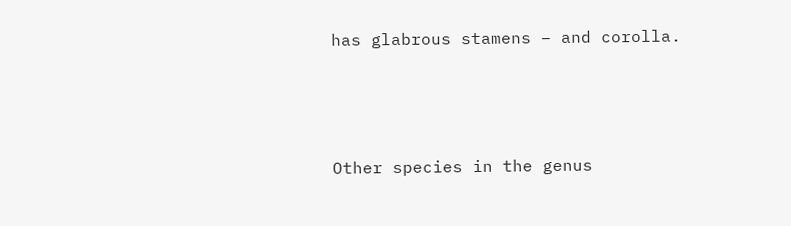has glabrous stamens – and corolla.



Other species in the genus